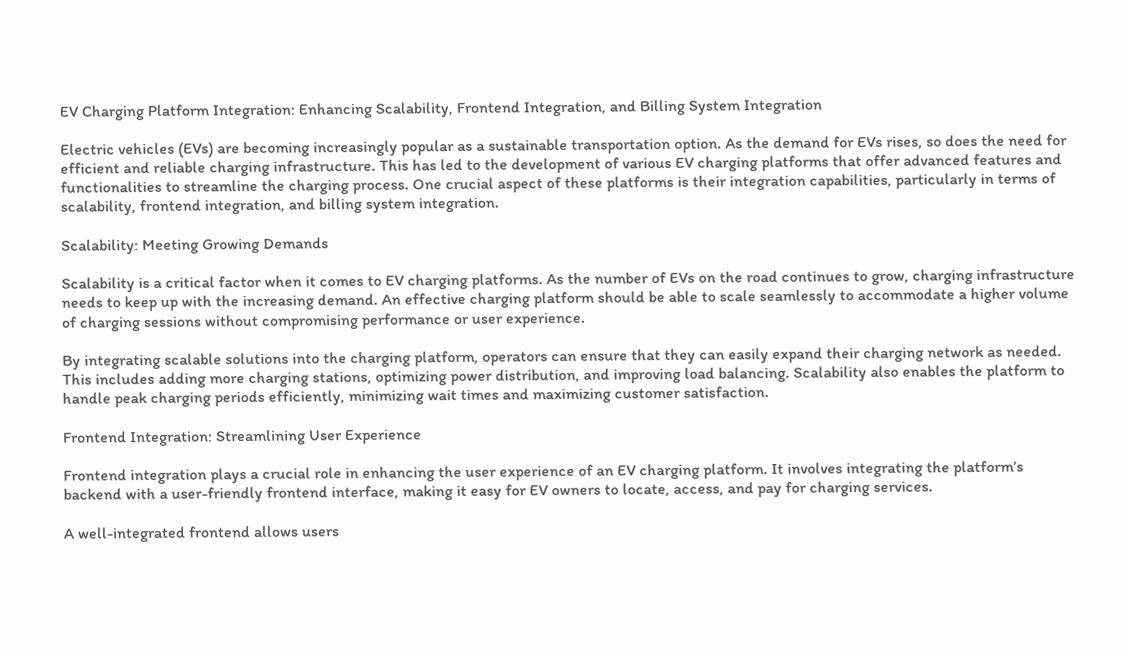EV Charging Platform Integration: Enhancing Scalability, Frontend Integration, and Billing System Integration

Electric vehicles (EVs) are becoming increasingly popular as a sustainable transportation option. As the demand for EVs rises, so does the need for efficient and reliable charging infrastructure. This has led to the development of various EV charging platforms that offer advanced features and functionalities to streamline the charging process. One crucial aspect of these platforms is their integration capabilities, particularly in terms of scalability, frontend integration, and billing system integration.

Scalability: Meeting Growing Demands

Scalability is a critical factor when it comes to EV charging platforms. As the number of EVs on the road continues to grow, charging infrastructure needs to keep up with the increasing demand. An effective charging platform should be able to scale seamlessly to accommodate a higher volume of charging sessions without compromising performance or user experience.

By integrating scalable solutions into the charging platform, operators can ensure that they can easily expand their charging network as needed. This includes adding more charging stations, optimizing power distribution, and improving load balancing. Scalability also enables the platform to handle peak charging periods efficiently, minimizing wait times and maximizing customer satisfaction.

Frontend Integration: Streamlining User Experience

Frontend integration plays a crucial role in enhancing the user experience of an EV charging platform. It involves integrating the platform’s backend with a user-friendly frontend interface, making it easy for EV owners to locate, access, and pay for charging services.

A well-integrated frontend allows users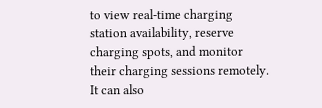to view real-time charging station availability, reserve charging spots, and monitor their charging sessions remotely. It can also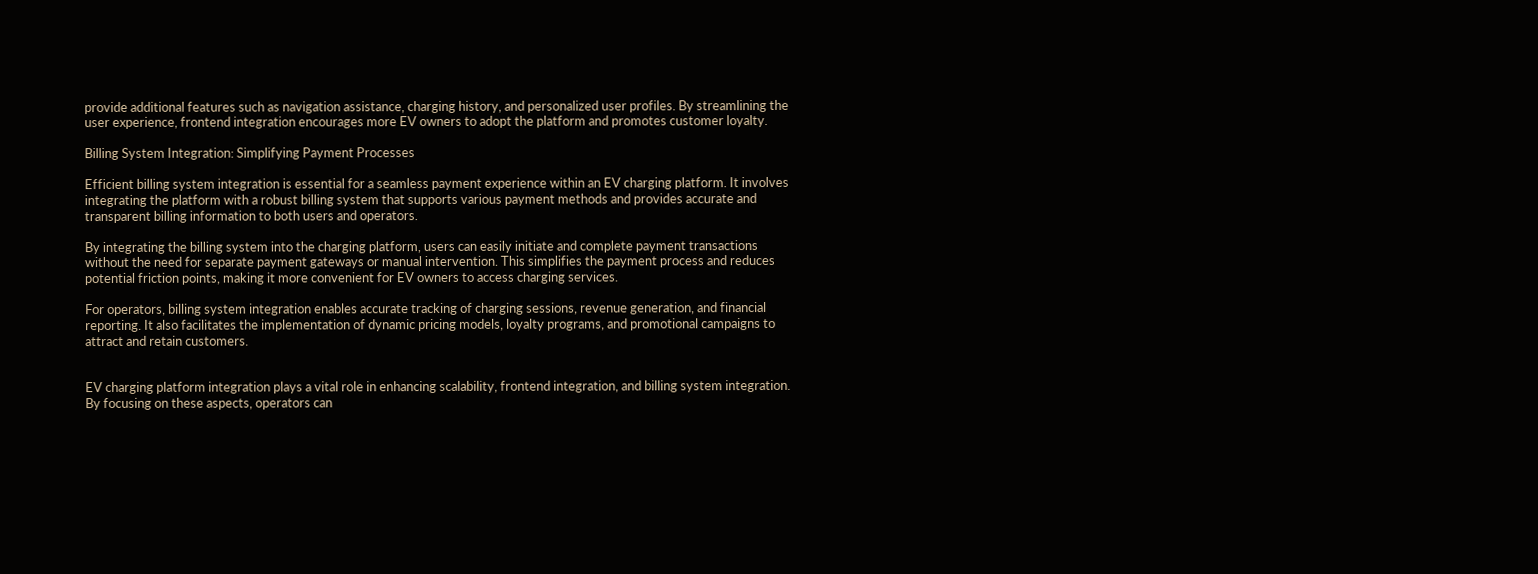provide additional features such as navigation assistance, charging history, and personalized user profiles. By streamlining the user experience, frontend integration encourages more EV owners to adopt the platform and promotes customer loyalty.

Billing System Integration: Simplifying Payment Processes

Efficient billing system integration is essential for a seamless payment experience within an EV charging platform. It involves integrating the platform with a robust billing system that supports various payment methods and provides accurate and transparent billing information to both users and operators.

By integrating the billing system into the charging platform, users can easily initiate and complete payment transactions without the need for separate payment gateways or manual intervention. This simplifies the payment process and reduces potential friction points, making it more convenient for EV owners to access charging services.

For operators, billing system integration enables accurate tracking of charging sessions, revenue generation, and financial reporting. It also facilitates the implementation of dynamic pricing models, loyalty programs, and promotional campaigns to attract and retain customers.


EV charging platform integration plays a vital role in enhancing scalability, frontend integration, and billing system integration. By focusing on these aspects, operators can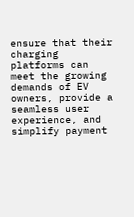ensure that their charging platforms can meet the growing demands of EV owners, provide a seamless user experience, and simplify payment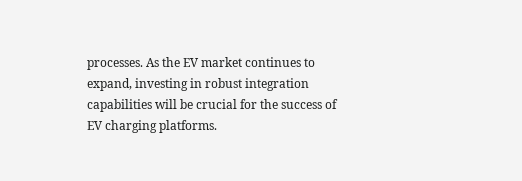processes. As the EV market continues to expand, investing in robust integration capabilities will be crucial for the success of EV charging platforms.